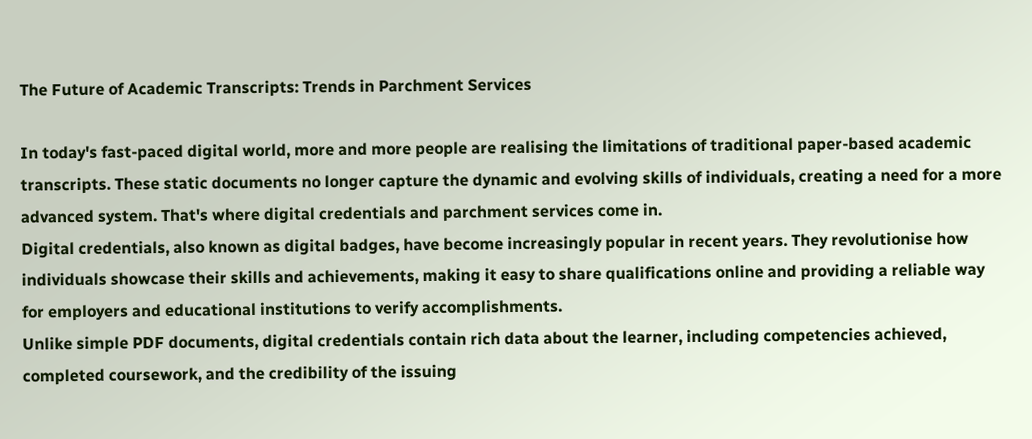The Future of Academic Transcripts: Trends in Parchment Services

In today's fast-paced digital world, more and more people are realising the limitations of traditional paper-based academic transcripts. These static documents no longer capture the dynamic and evolving skills of individuals, creating a need for a more advanced system. That's where digital credentials and parchment services come in.
Digital credentials, also known as digital badges, have become increasingly popular in recent years. They revolutionise how individuals showcase their skills and achievements, making it easy to share qualifications online and providing a reliable way for employers and educational institutions to verify accomplishments.
Unlike simple PDF documents, digital credentials contain rich data about the learner, including competencies achieved, completed coursework, and the credibility of the issuing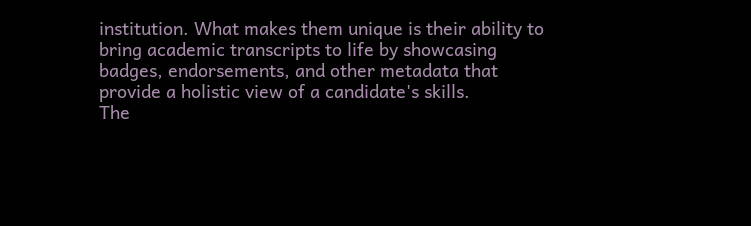institution. What makes them unique is their ability to bring academic transcripts to life by showcasing badges, endorsements, and other metadata that provide a holistic view of a candidate's skills.
The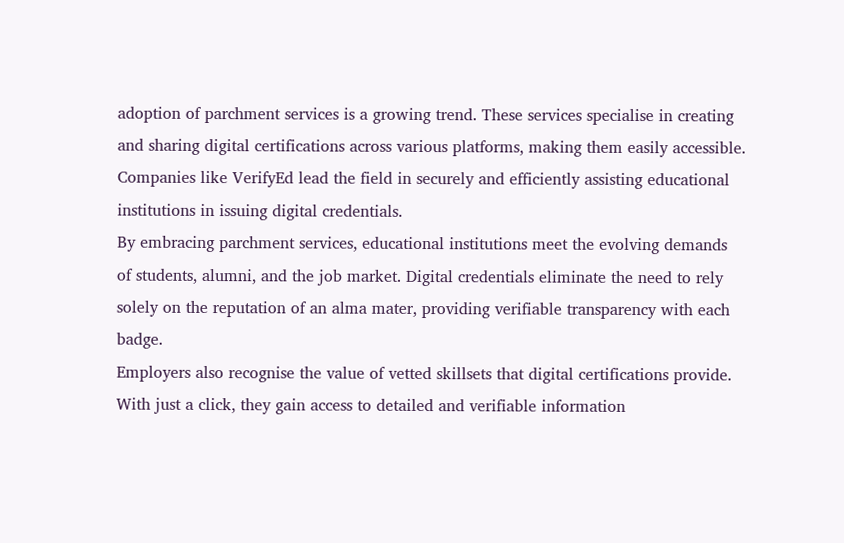adoption of parchment services is a growing trend. These services specialise in creating and sharing digital certifications across various platforms, making them easily accessible. Companies like VerifyEd lead the field in securely and efficiently assisting educational institutions in issuing digital credentials.
By embracing parchment services, educational institutions meet the evolving demands of students, alumni, and the job market. Digital credentials eliminate the need to rely solely on the reputation of an alma mater, providing verifiable transparency with each badge.
Employers also recognise the value of vetted skillsets that digital certifications provide. With just a click, they gain access to detailed and verifiable information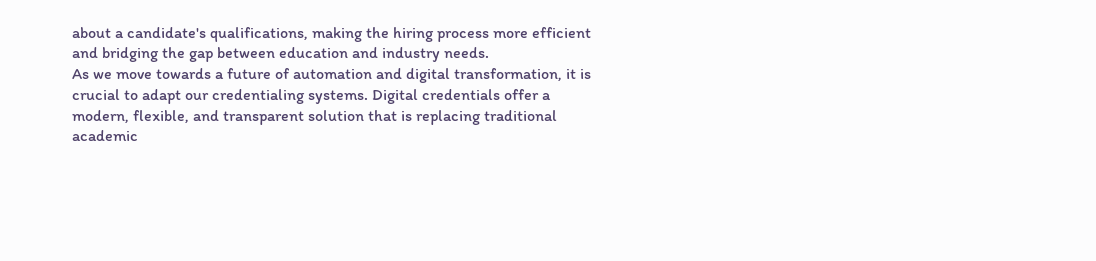about a candidate's qualifications, making the hiring process more efficient and bridging the gap between education and industry needs.
As we move towards a future of automation and digital transformation, it is crucial to adapt our credentialing systems. Digital credentials offer a modern, flexible, and transparent solution that is replacing traditional academic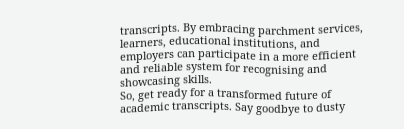transcripts. By embracing parchment services, learners, educational institutions, and employers can participate in a more efficient and reliable system for recognising and showcasing skills.
So, get ready for a transformed future of academic transcripts. Say goodbye to dusty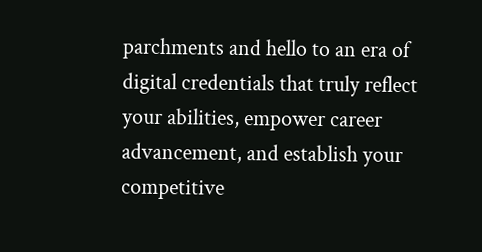parchments and hello to an era of digital credentials that truly reflect your abilities, empower career advancement, and establish your competitive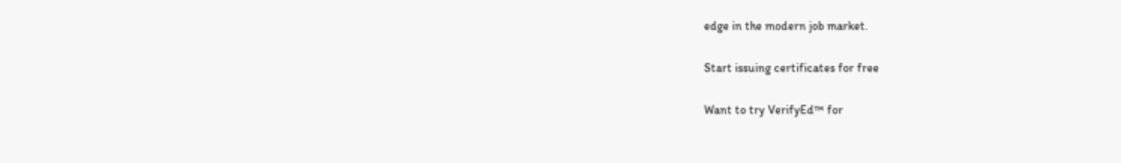edge in the modern job market.

Start issuing certificates for free

Want to try VerifyEd™ for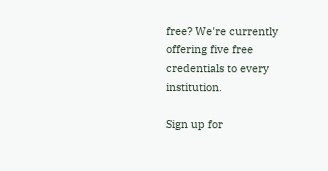free? We're currently offering five free credentials to every institution.

Sign up for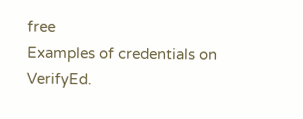free
Examples of credentials on VerifyEd.